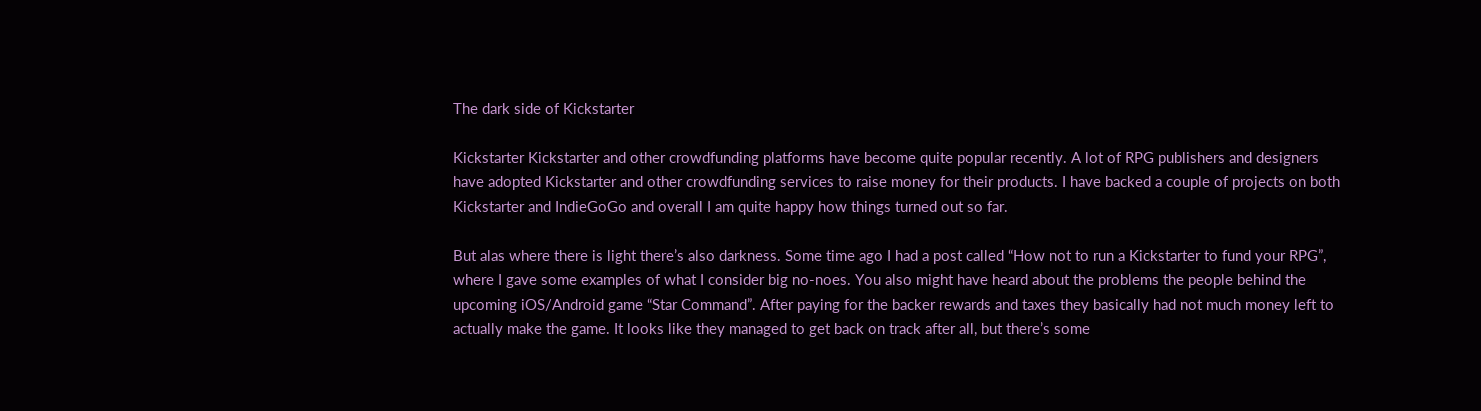The dark side of Kickstarter

Kickstarter Kickstarter and other crowdfunding platforms have become quite popular recently. A lot of RPG publishers and designers have adopted Kickstarter and other crowdfunding services to raise money for their products. I have backed a couple of projects on both Kickstarter and IndieGoGo and overall I am quite happy how things turned out so far.

But alas where there is light there’s also darkness. Some time ago I had a post called “How not to run a Kickstarter to fund your RPG”, where I gave some examples of what I consider big no-noes. You also might have heard about the problems the people behind the upcoming iOS/Android game “Star Command”. After paying for the backer rewards and taxes they basically had not much money left to actually make the game. It looks like they managed to get back on track after all, but there’s some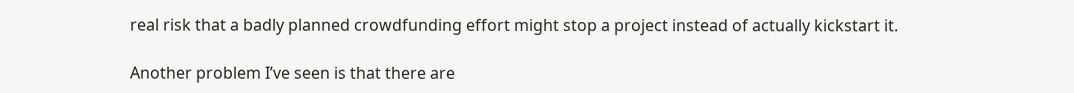real risk that a badly planned crowdfunding effort might stop a project instead of actually kickstart it.

Another problem I’ve seen is that there are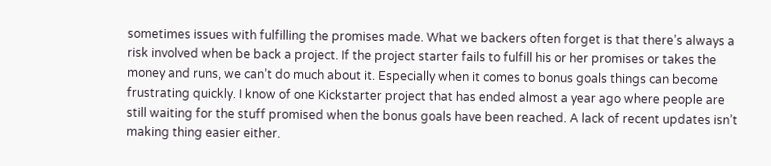sometimes issues with fulfilling the promises made. What we backers often forget is that there’s always a risk involved when be back a project. If the project starter fails to fulfill his or her promises or takes the money and runs, we can’t do much about it. Especially when it comes to bonus goals things can become frustrating quickly. I know of one Kickstarter project that has ended almost a year ago where people are still waiting for the stuff promised when the bonus goals have been reached. A lack of recent updates isn’t making thing easier either.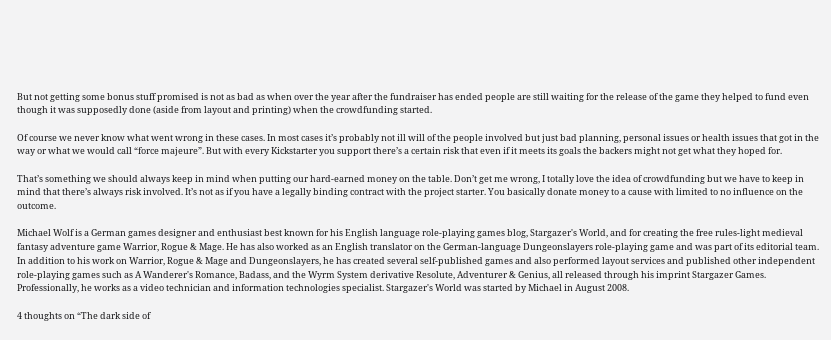But not getting some bonus stuff promised is not as bad as when over the year after the fundraiser has ended people are still waiting for the release of the game they helped to fund even though it was supposedly done (aside from layout and printing) when the crowdfunding started.

Of course we never know what went wrong in these cases. In most cases it’s probably not ill will of the people involved but just bad planning, personal issues or health issues that got in the way or what we would call “force majeure”. But with every Kickstarter you support there’s a certain risk that even if it meets its goals the backers might not get what they hoped for.

That’s something we should always keep in mind when putting our hard-earned money on the table. Don’t get me wrong, I totally love the idea of crowdfunding but we have to keep in mind that there’s always risk involved. It’s not as if you have a legally binding contract with the project starter. You basically donate money to a cause with limited to no influence on the outcome.

Michael Wolf is a German games designer and enthusiast best known for his English language role-playing games blog, Stargazer's World, and for creating the free rules-light medieval fantasy adventure game Warrior, Rogue & Mage. He has also worked as an English translator on the German-language Dungeonslayers role-playing game and was part of its editorial team. In addition to his work on Warrior, Rogue & Mage and Dungeonslayers, he has created several self-published games and also performed layout services and published other independent role-playing games such as A Wanderer's Romance, Badass, and the Wyrm System derivative Resolute, Adventurer & Genius, all released through his imprint Stargazer Games. Professionally, he works as a video technician and information technologies specialist. Stargazer's World was started by Michael in August 2008.

4 thoughts on “The dark side of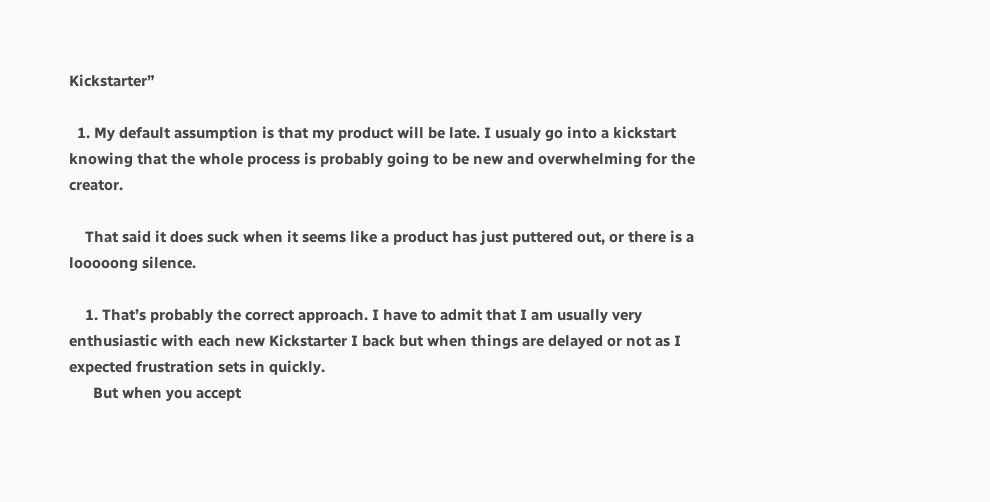Kickstarter”

  1. My default assumption is that my product will be late. I usualy go into a kickstart knowing that the whole process is probably going to be new and overwhelming for the creator.

    That said it does suck when it seems like a product has just puttered out, or there is a looooong silence.

    1. That’s probably the correct approach. I have to admit that I am usually very enthusiastic with each new Kickstarter I back but when things are delayed or not as I expected frustration sets in quickly.
      But when you accept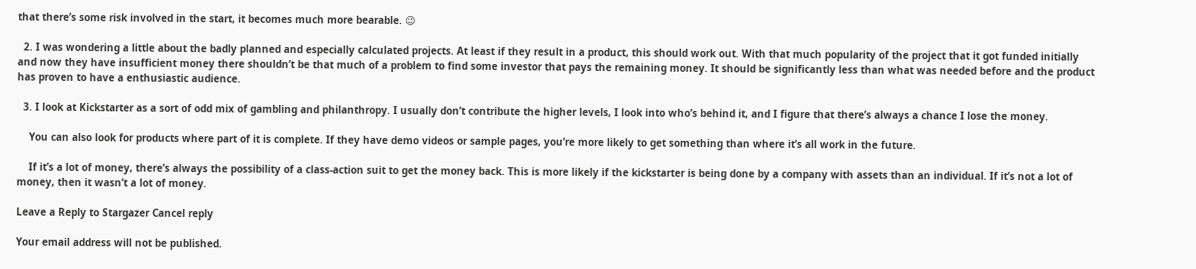that there’s some risk involved in the start, it becomes much more bearable. 😉

  2. I was wondering a little about the badly planned and especially calculated projects. At least if they result in a product, this should work out. With that much popularity of the project that it got funded initially and now they have insufficient money there shouldn’t be that much of a problem to find some investor that pays the remaining money. It should be significantly less than what was needed before and the product has proven to have a enthusiastic audience.

  3. I look at Kickstarter as a sort of odd mix of gambling and philanthropy. I usually don’t contribute the higher levels, I look into who’s behind it, and I figure that there’s always a chance I lose the money.

    You can also look for products where part of it is complete. If they have demo videos or sample pages, you’re more likely to get something than where it’s all work in the future.

    If it’s a lot of money, there’s always the possibility of a class-action suit to get the money back. This is more likely if the kickstarter is being done by a company with assets than an individual. If it’s not a lot of money, then it wasn’t a lot of money.

Leave a Reply to Stargazer Cancel reply

Your email address will not be published.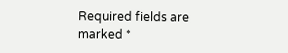Required fields are marked *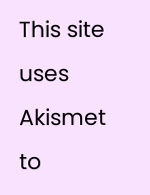This site uses Akismet to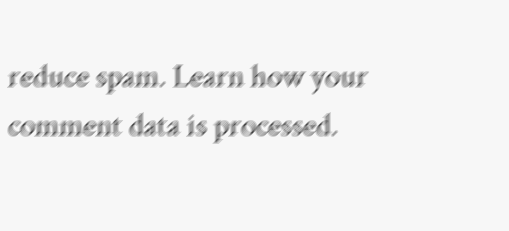reduce spam. Learn how your comment data is processed.